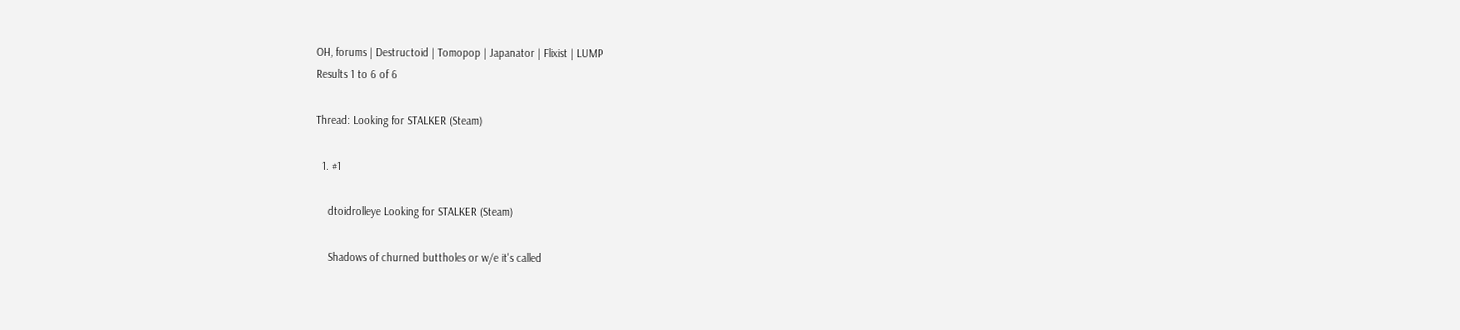OH, forums | Destructoid | Tomopop | Japanator | Flixist | LUMP
Results 1 to 6 of 6

Thread: Looking for STALKER (Steam)

  1. #1

    dtoidrolleye Looking for STALKER (Steam)

    Shadows of churned buttholes or w/e it's called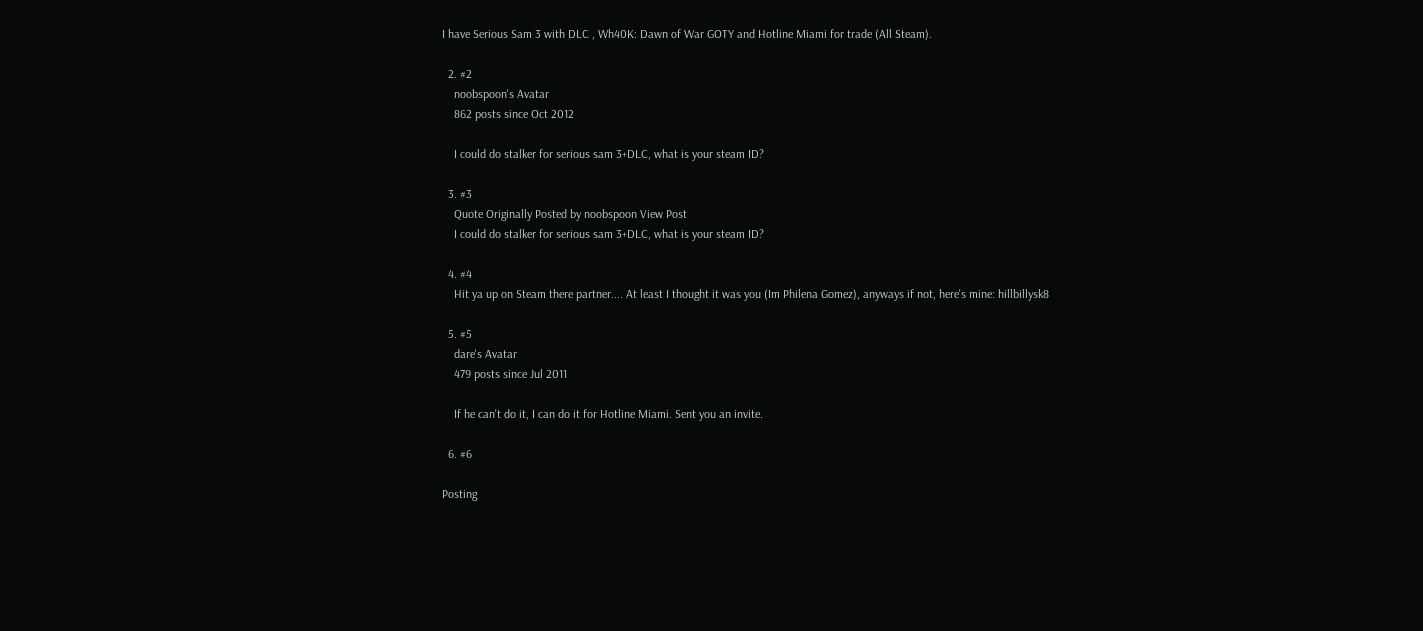I have Serious Sam 3 with DLC , Wh40K: Dawn of War GOTY and Hotline Miami for trade (All Steam).

  2. #2
    noobspoon's Avatar
    862 posts since Oct 2012

    I could do stalker for serious sam 3+DLC, what is your steam ID?

  3. #3
    Quote Originally Posted by noobspoon View Post
    I could do stalker for serious sam 3+DLC, what is your steam ID?

  4. #4
    Hit ya up on Steam there partner.... At least I thought it was you (Im Philena Gomez), anyways if not, here's mine: hillbillysk8

  5. #5
    dare's Avatar
    479 posts since Jul 2011

    If he can't do it, I can do it for Hotline Miami. Sent you an invite.

  6. #6

Posting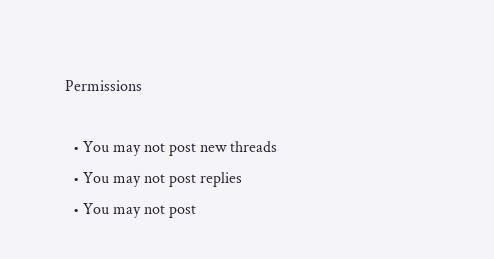Permissions

  • You may not post new threads
  • You may not post replies
  • You may not post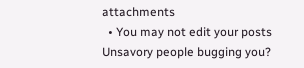attachments
  • You may not edit your posts
Unsavory people bugging you?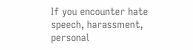If you encounter hate speech, harassment, personal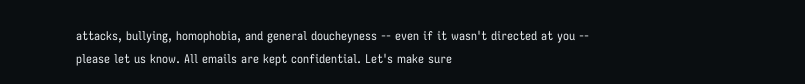attacks, bullying, homophobia, and general doucheyness -- even if it wasn't directed at you -- please let us know. All emails are kept confidential. Let's make sure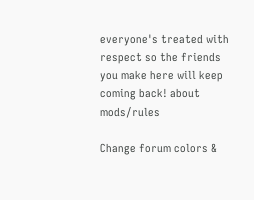everyone's treated with respect so the friends you make here will keep coming back! about mods/rules

Change forum colors &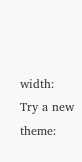width:
Try a new theme: